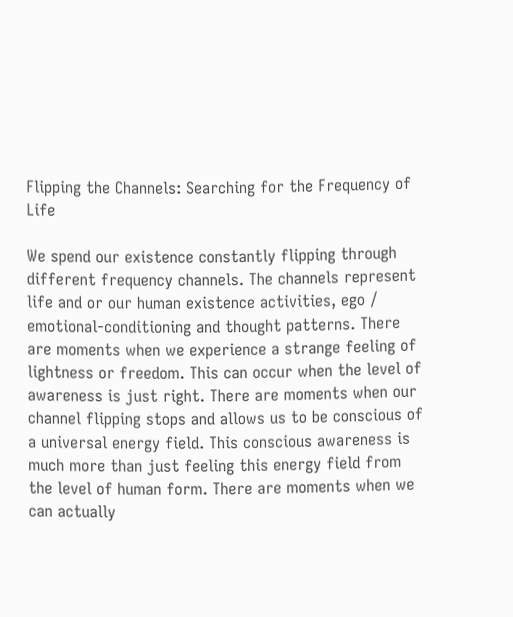Flipping the Channels: Searching for the Frequency of Life

We spend our existence constantly flipping through different frequency channels. The channels represent life and or our human existence activities, ego / emotional-conditioning and thought patterns. There are moments when we experience a strange feeling of lightness or freedom. This can occur when the level of awareness is just right. There are moments when our channel flipping stops and allows us to be conscious of a universal energy field. This conscious awareness is much more than just feeling this energy field from the level of human form. There are moments when we can actually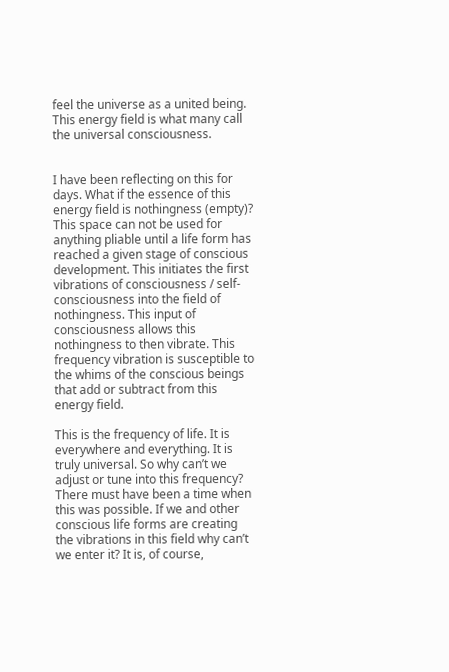feel the universe as a united being. This energy field is what many call the universal consciousness.


I have been reflecting on this for days. What if the essence of this energy field is nothingness (empty)? This space can not be used for anything pliable until a life form has reached a given stage of conscious development. This initiates the first vibrations of consciousness / self-consciousness into the field of nothingness. This input of consciousness allows this nothingness to then vibrate. This frequency vibration is susceptible to the whims of the conscious beings that add or subtract from this energy field.

This is the frequency of life. It is everywhere and everything. It is truly universal. So why can’t we adjust or tune into this frequency? There must have been a time when this was possible. If we and other conscious life forms are creating the vibrations in this field why can’t we enter it? It is, of course,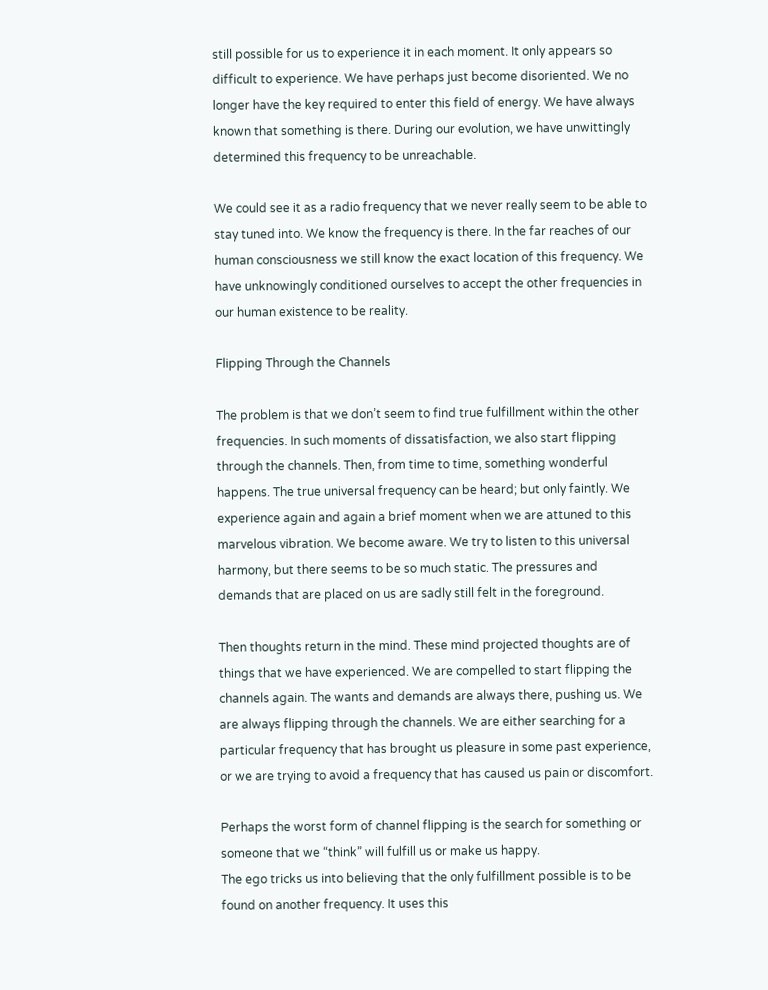still possible for us to experience it in each moment. It only appears so difficult to experience. We have perhaps just become disoriented. We no longer have the key required to enter this field of energy. We have always known that something is there. During our evolution, we have unwittingly determined this frequency to be unreachable.

We could see it as a radio frequency that we never really seem to be able to stay tuned into. We know the frequency is there. In the far reaches of our human consciousness we still know the exact location of this frequency. We have unknowingly conditioned ourselves to accept the other frequencies in our human existence to be reality.

Flipping Through the Channels

The problem is that we don’t seem to find true fulfillment within the other frequencies. In such moments of dissatisfaction, we also start flipping through the channels. Then, from time to time, something wonderful happens. The true universal frequency can be heard; but only faintly. We experience again and again a brief moment when we are attuned to this marvelous vibration. We become aware. We try to listen to this universal harmony, but there seems to be so much static. The pressures and demands that are placed on us are sadly still felt in the foreground.

Then thoughts return in the mind. These mind projected thoughts are of things that we have experienced. We are compelled to start flipping the channels again. The wants and demands are always there, pushing us. We are always flipping through the channels. We are either searching for a particular frequency that has brought us pleasure in some past experience, or we are trying to avoid a frequency that has caused us pain or discomfort.

Perhaps the worst form of channel flipping is the search for something or someone that we “think” will fulfill us or make us happy.
The ego tricks us into believing that the only fulfillment possible is to be found on another frequency. It uses this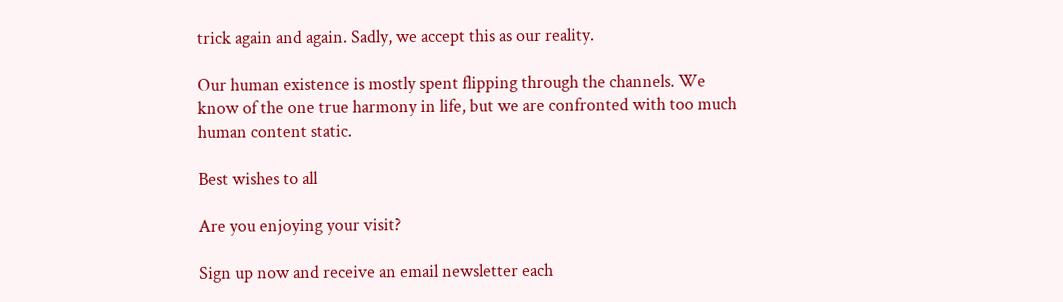trick again and again. Sadly, we accept this as our reality.

Our human existence is mostly spent flipping through the channels. We know of the one true harmony in life, but we are confronted with too much human content static.

Best wishes to all

Are you enjoying your visit?

Sign up now and receive an email newsletter each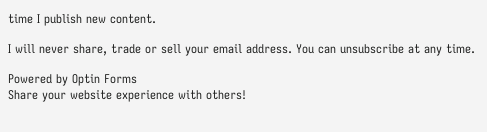time I publish new content.

I will never share, trade or sell your email address. You can unsubscribe at any time.

Powered by Optin Forms
Share your website experience with others!